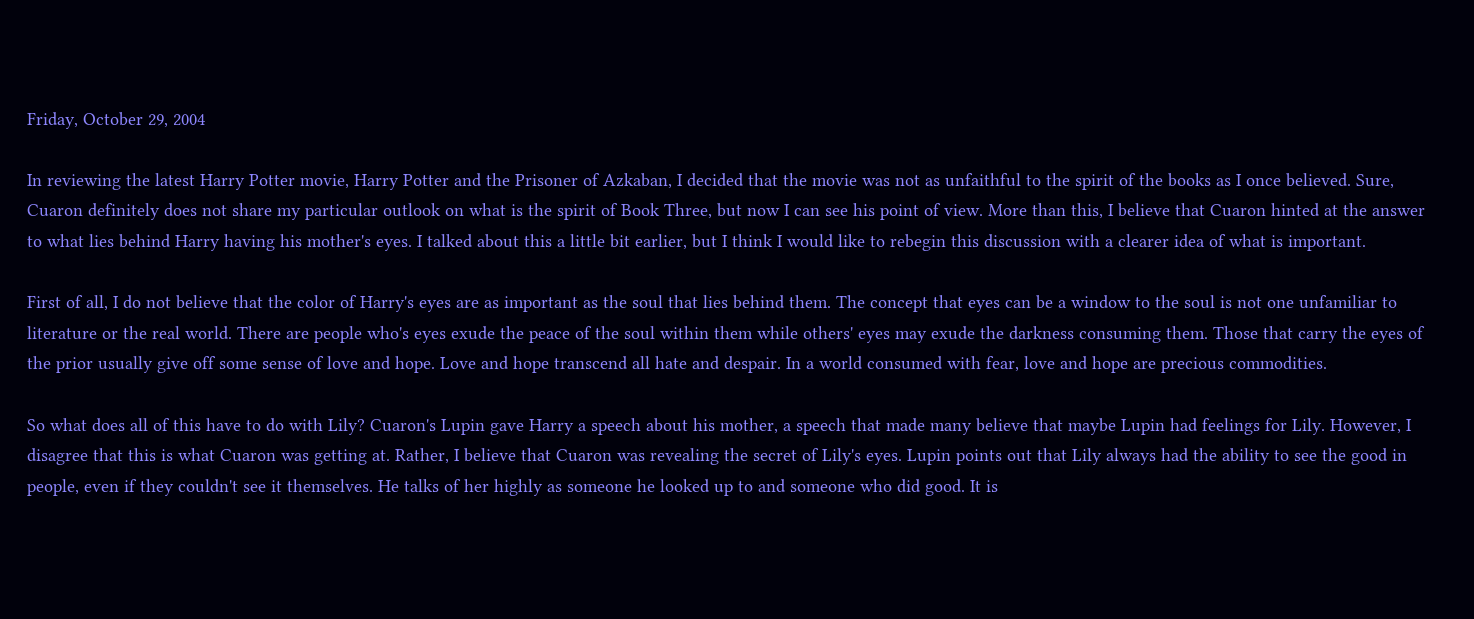Friday, October 29, 2004

In reviewing the latest Harry Potter movie, Harry Potter and the Prisoner of Azkaban, I decided that the movie was not as unfaithful to the spirit of the books as I once believed. Sure, Cuaron definitely does not share my particular outlook on what is the spirit of Book Three, but now I can see his point of view. More than this, I believe that Cuaron hinted at the answer to what lies behind Harry having his mother's eyes. I talked about this a little bit earlier, but I think I would like to rebegin this discussion with a clearer idea of what is important.

First of all, I do not believe that the color of Harry's eyes are as important as the soul that lies behind them. The concept that eyes can be a window to the soul is not one unfamiliar to literature or the real world. There are people who's eyes exude the peace of the soul within them while others' eyes may exude the darkness consuming them. Those that carry the eyes of the prior usually give off some sense of love and hope. Love and hope transcend all hate and despair. In a world consumed with fear, love and hope are precious commodities.

So what does all of this have to do with Lily? Cuaron's Lupin gave Harry a speech about his mother, a speech that made many believe that maybe Lupin had feelings for Lily. However, I disagree that this is what Cuaron was getting at. Rather, I believe that Cuaron was revealing the secret of Lily's eyes. Lupin points out that Lily always had the ability to see the good in people, even if they couldn't see it themselves. He talks of her highly as someone he looked up to and someone who did good. It is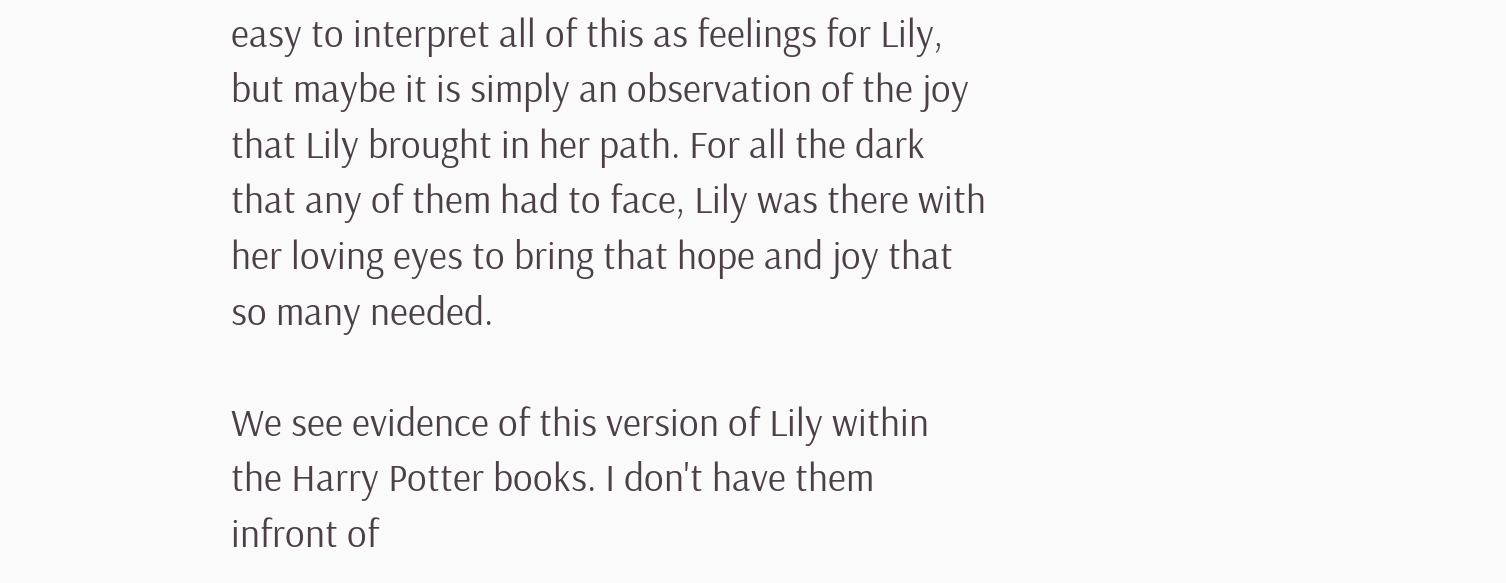easy to interpret all of this as feelings for Lily, but maybe it is simply an observation of the joy that Lily brought in her path. For all the dark that any of them had to face, Lily was there with her loving eyes to bring that hope and joy that so many needed.

We see evidence of this version of Lily within the Harry Potter books. I don't have them infront of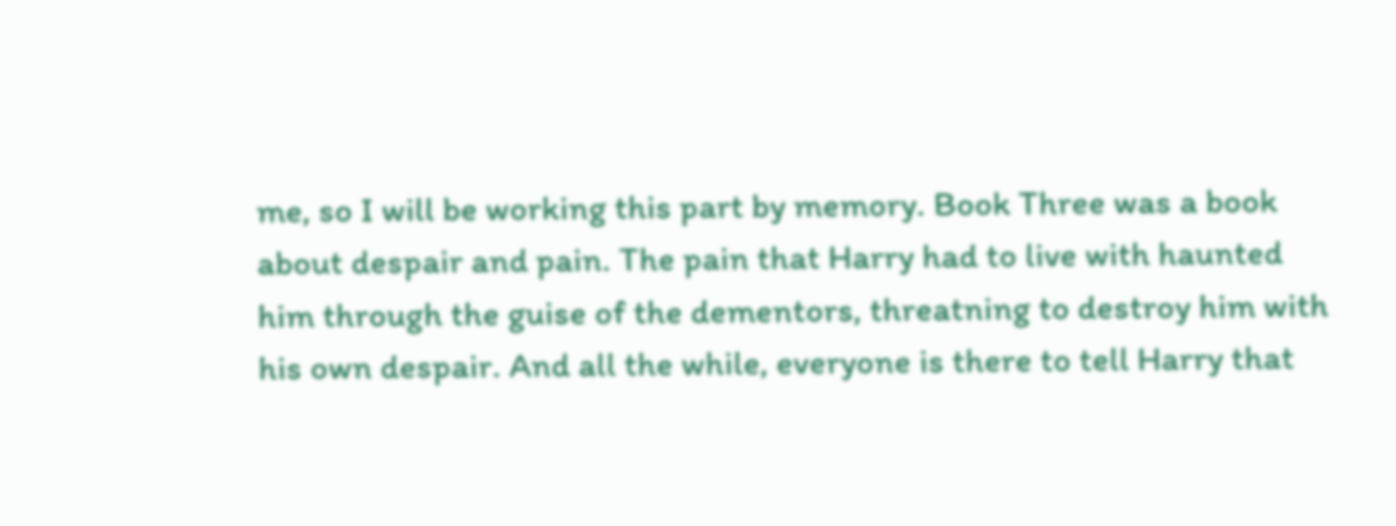me, so I will be working this part by memory. Book Three was a book about despair and pain. The pain that Harry had to live with haunted him through the guise of the dementors, threatning to destroy him with his own despair. And all the while, everyone is there to tell Harry that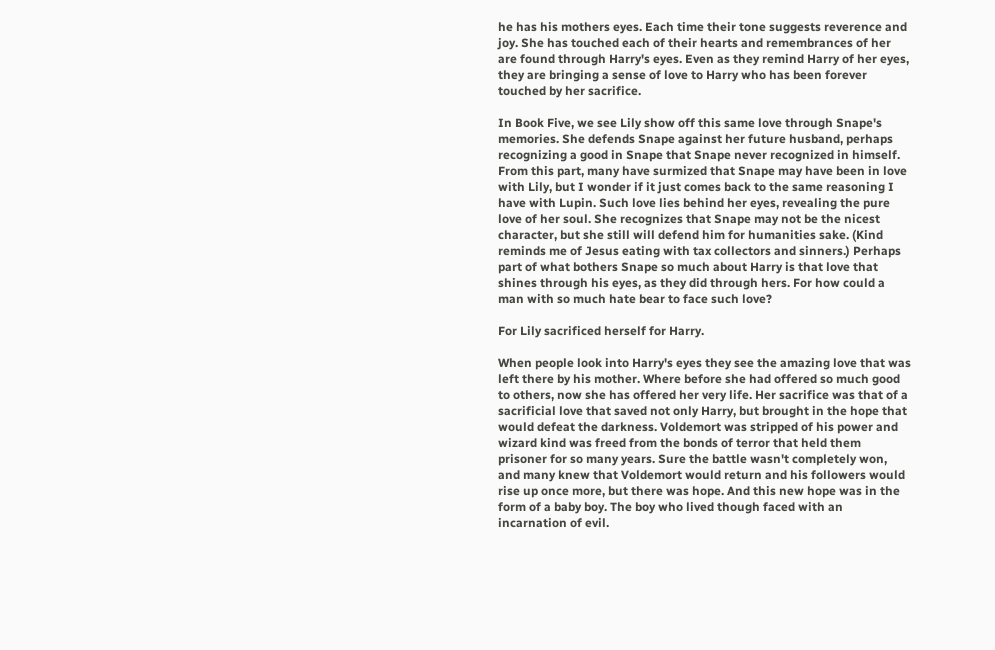he has his mothers eyes. Each time their tone suggests reverence and joy. She has touched each of their hearts and remembrances of her are found through Harry's eyes. Even as they remind Harry of her eyes, they are bringing a sense of love to Harry who has been forever touched by her sacrifice.

In Book Five, we see Lily show off this same love through Snape's memories. She defends Snape against her future husband, perhaps recognizing a good in Snape that Snape never recognized in himself. From this part, many have surmized that Snape may have been in love with Lily, but I wonder if it just comes back to the same reasoning I have with Lupin. Such love lies behind her eyes, revealing the pure love of her soul. She recognizes that Snape may not be the nicest character, but she still will defend him for humanities sake. (Kind reminds me of Jesus eating with tax collectors and sinners.) Perhaps part of what bothers Snape so much about Harry is that love that shines through his eyes, as they did through hers. For how could a man with so much hate bear to face such love?

For Lily sacrificed herself for Harry.

When people look into Harry's eyes they see the amazing love that was left there by his mother. Where before she had offered so much good to others, now she has offered her very life. Her sacrifice was that of a sacrificial love that saved not only Harry, but brought in the hope that would defeat the darkness. Voldemort was stripped of his power and wizard kind was freed from the bonds of terror that held them prisoner for so many years. Sure the battle wasn't completely won, and many knew that Voldemort would return and his followers would rise up once more, but there was hope. And this new hope was in the form of a baby boy. The boy who lived though faced with an incarnation of evil.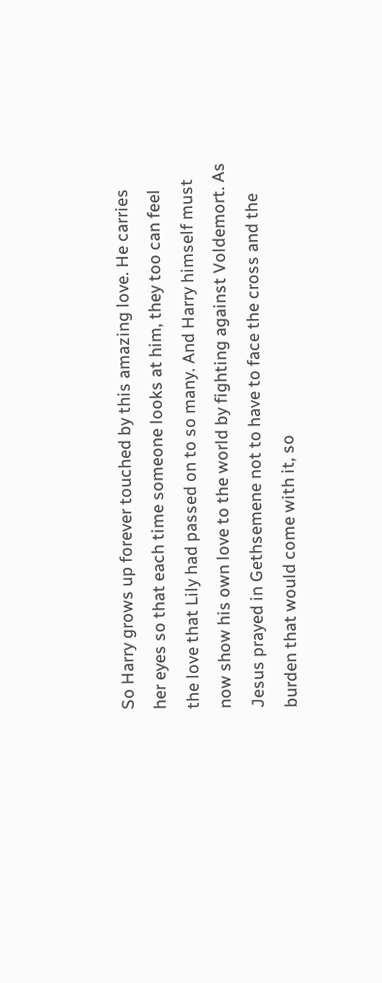So Harry grows up forever touched by this amazing love. He carries her eyes so that each time someone looks at him, they too can feel the love that Lily had passed on to so many. And Harry himself must now show his own love to the world by fighting against Voldemort. As Jesus prayed in Gethsemene not to have to face the cross and the burden that would come with it, so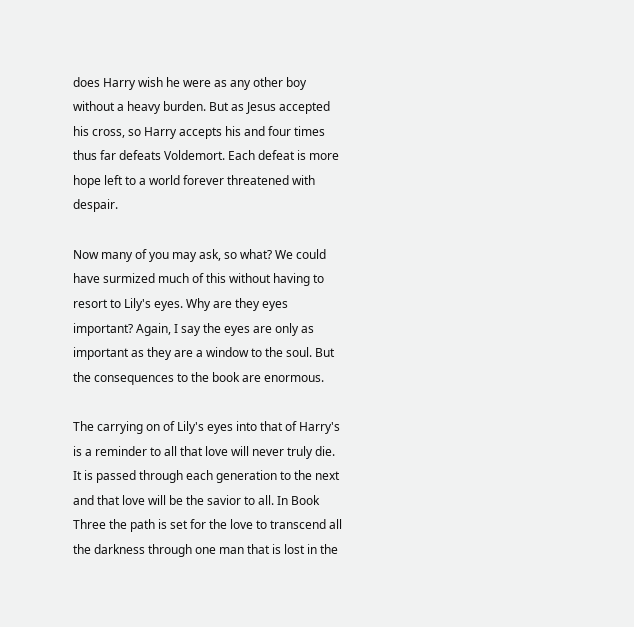does Harry wish he were as any other boy without a heavy burden. But as Jesus accepted his cross, so Harry accepts his and four times thus far defeats Voldemort. Each defeat is more hope left to a world forever threatened with despair.

Now many of you may ask, so what? We could have surmized much of this without having to resort to Lily's eyes. Why are they eyes important? Again, I say the eyes are only as important as they are a window to the soul. But the consequences to the book are enormous.

The carrying on of Lily's eyes into that of Harry's is a reminder to all that love will never truly die. It is passed through each generation to the next and that love will be the savior to all. In Book Three the path is set for the love to transcend all the darkness through one man that is lost in the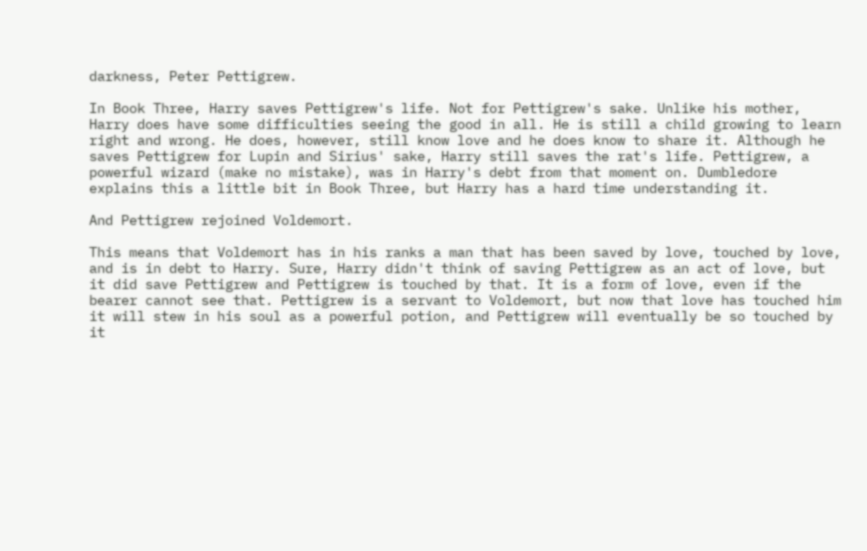darkness, Peter Pettigrew.

In Book Three, Harry saves Pettigrew's life. Not for Pettigrew's sake. Unlike his mother, Harry does have some difficulties seeing the good in all. He is still a child growing to learn right and wrong. He does, however, still know love and he does know to share it. Although he saves Pettigrew for Lupin and Sirius' sake, Harry still saves the rat's life. Pettigrew, a powerful wizard (make no mistake), was in Harry's debt from that moment on. Dumbledore explains this a little bit in Book Three, but Harry has a hard time understanding it.

And Pettigrew rejoined Voldemort.

This means that Voldemort has in his ranks a man that has been saved by love, touched by love, and is in debt to Harry. Sure, Harry didn't think of saving Pettigrew as an act of love, but it did save Pettigrew and Pettigrew is touched by that. It is a form of love, even if the bearer cannot see that. Pettigrew is a servant to Voldemort, but now that love has touched him it will stew in his soul as a powerful potion, and Pettigrew will eventually be so touched by it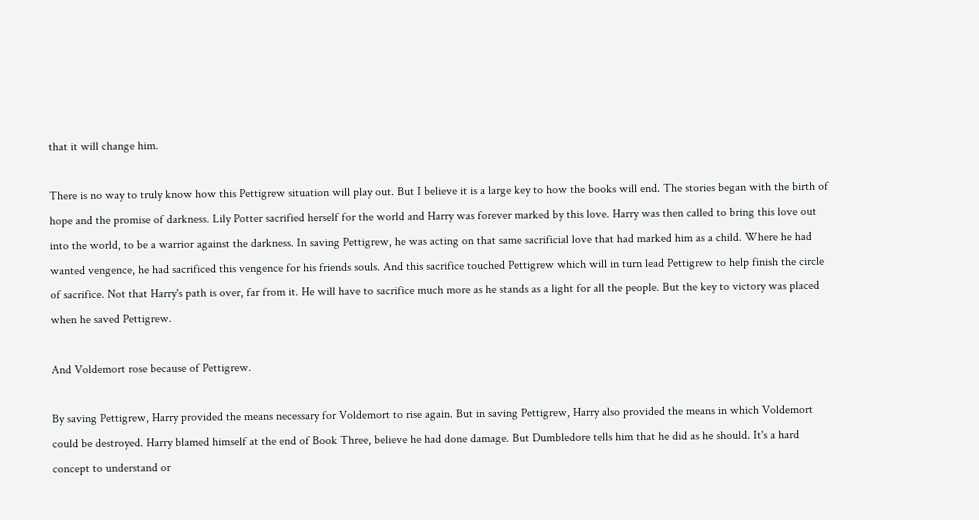that it will change him.

There is no way to truly know how this Pettigrew situation will play out. But I believe it is a large key to how the books will end. The stories began with the birth of hope and the promise of darkness. Lily Potter sacrified herself for the world and Harry was forever marked by this love. Harry was then called to bring this love out into the world, to be a warrior against the darkness. In saving Pettigrew, he was acting on that same sacrificial love that had marked him as a child. Where he had wanted vengence, he had sacrificed this vengence for his friends souls. And this sacrifice touched Pettigrew which will in turn lead Pettigrew to help finish the circle of sacrifice. Not that Harry's path is over, far from it. He will have to sacrifice much more as he stands as a light for all the people. But the key to victory was placed when he saved Pettigrew.

And Voldemort rose because of Pettigrew.

By saving Pettigrew, Harry provided the means necessary for Voldemort to rise again. But in saving Pettigrew, Harry also provided the means in which Voldemort could be destroyed. Harry blamed himself at the end of Book Three, believe he had done damage. But Dumbledore tells him that he did as he should. It's a hard concept to understand or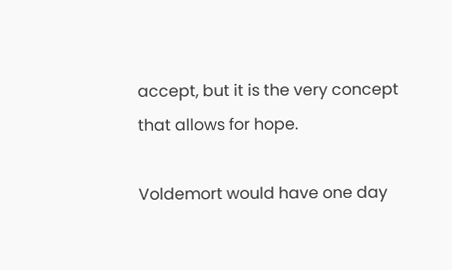accept, but it is the very concept that allows for hope.

Voldemort would have one day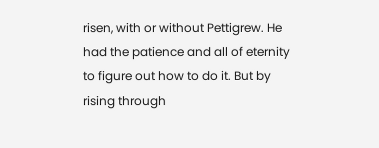risen, with or without Pettigrew. He had the patience and all of eternity to figure out how to do it. But by rising through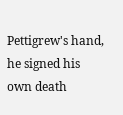Pettigrew's hand, he signed his own death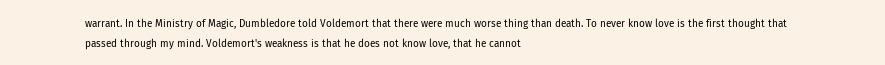warrant. In the Ministry of Magic, Dumbledore told Voldemort that there were much worse thing than death. To never know love is the first thought that passed through my mind. Voldemort's weakness is that he does not know love, that he cannot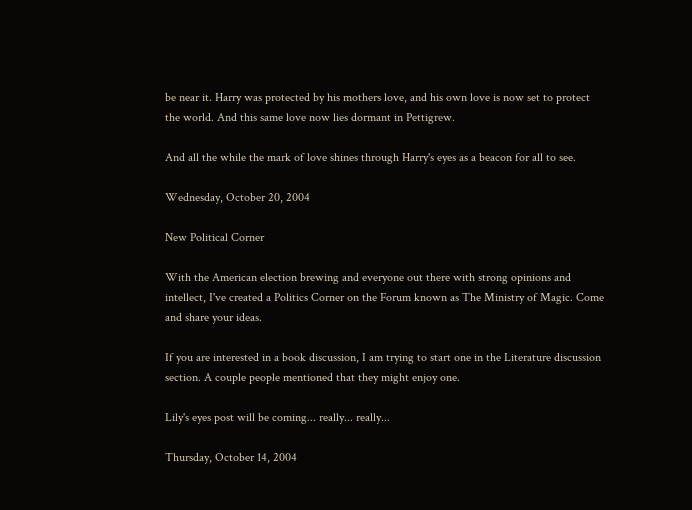be near it. Harry was protected by his mothers love, and his own love is now set to protect the world. And this same love now lies dormant in Pettigrew.

And all the while the mark of love shines through Harry's eyes as a beacon for all to see.

Wednesday, October 20, 2004

New Political Corner

With the American election brewing and everyone out there with strong opinions and intellect, I've created a Politics Corner on the Forum known as The Ministry of Magic. Come and share your ideas.

If you are interested in a book discussion, I am trying to start one in the Literature discussion section. A couple people mentioned that they might enjoy one.

Lily's eyes post will be coming... really... really...

Thursday, October 14, 2004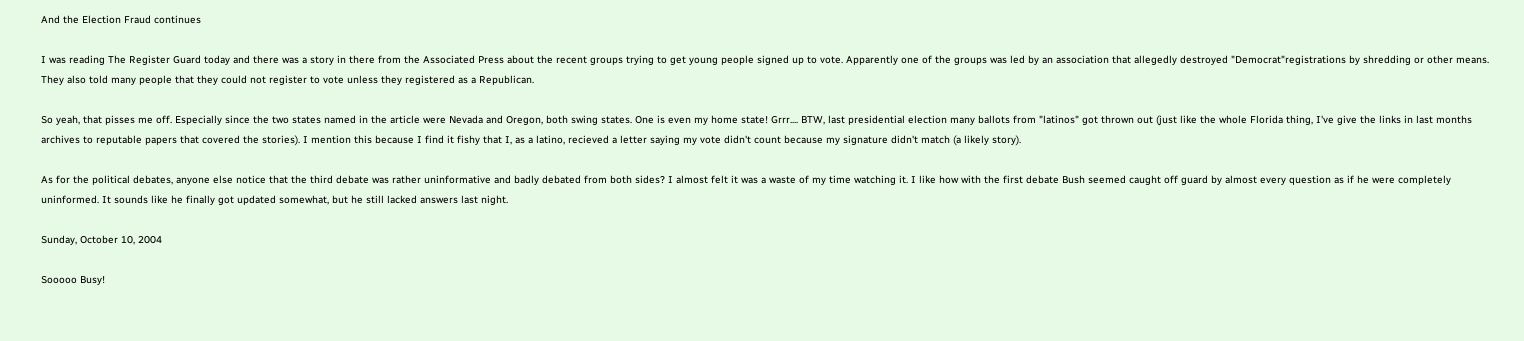And the Election Fraud continues

I was reading The Register Guard today and there was a story in there from the Associated Press about the recent groups trying to get young people signed up to vote. Apparently one of the groups was led by an association that allegedly destroyed "Democrat"registrations by shredding or other means. They also told many people that they could not register to vote unless they registered as a Republican.

So yeah, that pisses me off. Especially since the two states named in the article were Nevada and Oregon, both swing states. One is even my home state! Grrr.... BTW, last presidential election many ballots from "latinos" got thrown out (just like the whole Florida thing, I've give the links in last months archives to reputable papers that covered the stories). I mention this because I find it fishy that I, as a latino, recieved a letter saying my vote didn't count because my signature didn't match (a likely story).

As for the political debates, anyone else notice that the third debate was rather uninformative and badly debated from both sides? I almost felt it was a waste of my time watching it. I like how with the first debate Bush seemed caught off guard by almost every question as if he were completely uninformed. It sounds like he finally got updated somewhat, but he still lacked answers last night.

Sunday, October 10, 2004

Sooooo Busy!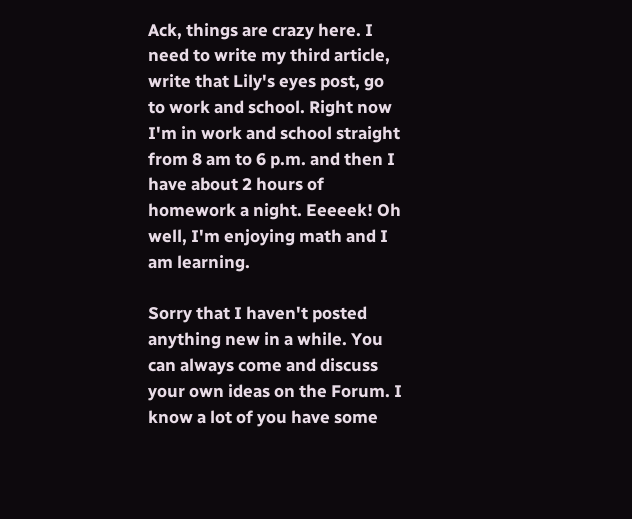Ack, things are crazy here. I need to write my third article, write that Lily's eyes post, go to work and school. Right now I'm in work and school straight from 8 am to 6 p.m. and then I have about 2 hours of homework a night. Eeeeek! Oh well, I'm enjoying math and I am learning.

Sorry that I haven't posted anything new in a while. You can always come and discuss your own ideas on the Forum. I know a lot of you have some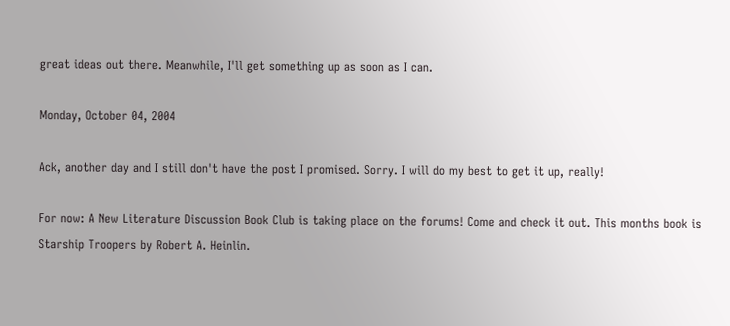great ideas out there. Meanwhile, I'll get something up as soon as I can.

Monday, October 04, 2004

Ack, another day and I still don't have the post I promised. Sorry. I will do my best to get it up, really!

For now: A New Literature Discussion Book Club is taking place on the forums! Come and check it out. This months book is Starship Troopers by Robert A. Heinlin.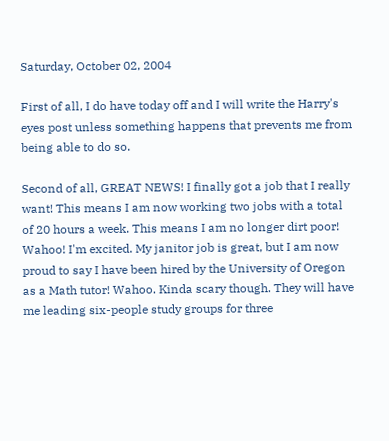Saturday, October 02, 2004

First of all, I do have today off and I will write the Harry's eyes post unless something happens that prevents me from being able to do so.

Second of all, GREAT NEWS! I finally got a job that I really want! This means I am now working two jobs with a total of 20 hours a week. This means I am no longer dirt poor! Wahoo! I'm excited. My janitor job is great, but I am now proud to say I have been hired by the University of Oregon as a Math tutor! Wahoo. Kinda scary though. They will have me leading six-people study groups for three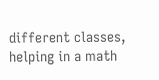different classes, helping in a math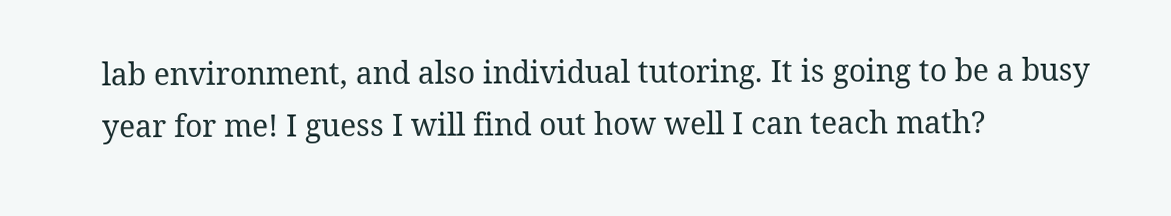lab environment, and also individual tutoring. It is going to be a busy year for me! I guess I will find out how well I can teach math?